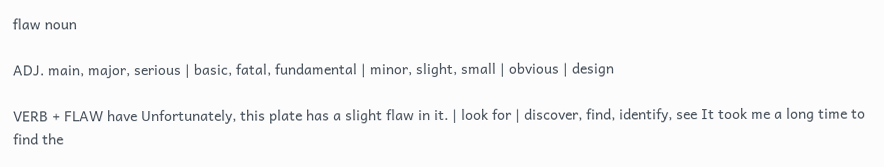flaw noun

ADJ. main, major, serious | basic, fatal, fundamental | minor, slight, small | obvious | design

VERB + FLAW have Unfortunately, this plate has a slight flaw in it. | look for | discover, find, identify, see It took me a long time to find the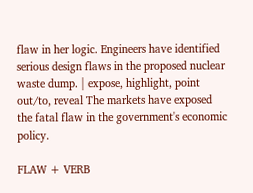flaw in her logic. Engineers have identified serious design flaws in the proposed nuclear waste dump. | expose, highlight, point out/to, reveal The markets have exposed the fatal flaw in the government's economic policy.

FLAW + VERB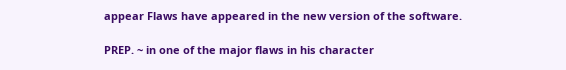appear Flaws have appeared in the new version of the software.

PREP. ~ in one of the major flaws in his character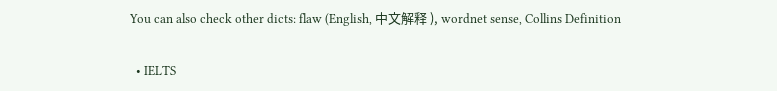You can also check other dicts: flaw (English, 中文解释 ), wordnet sense, Collins Definition

  • IELTS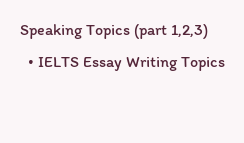Speaking Topics (part 1,2,3)
  • IELTS Essay Writing Topics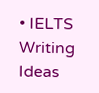• IELTS Writing Ideas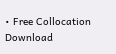• Free Collocation Download